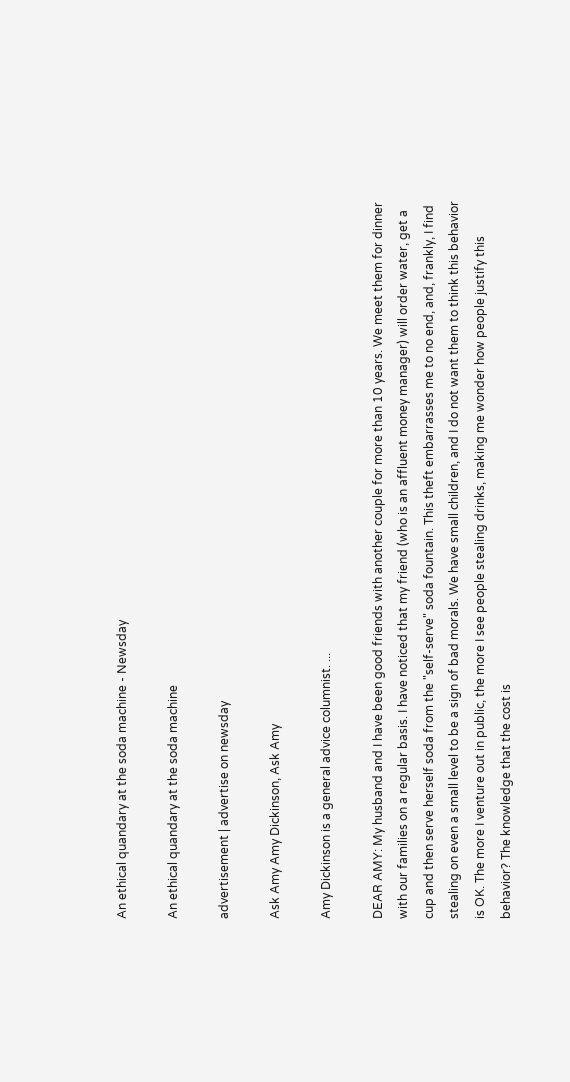An ethical quandary at the soda machine - Newsday

An ethical quandary at the soda machine

advertisement | advertise on newsday

Ask Amy Amy Dickinson, Ask Amy

Amy Dickinson is a general advice columnist. ...

DEAR AMY: My husband and I have been good friends with another couple for more than 10 years. We meet them for dinner with our families on a regular basis. I have noticed that my friend (who is an affluent money manager) will order water, get a cup and then serve herself soda from the "self-serve" soda fountain. This theft embarrasses me to no end, and, frankly, I find stealing on even a small level to be a sign of bad morals. We have small children, and I do not want them to think this behavior is OK. The more I venture out in public, the more I see people stealing drinks, making me wonder how people justify this behavior? The knowledge that the cost is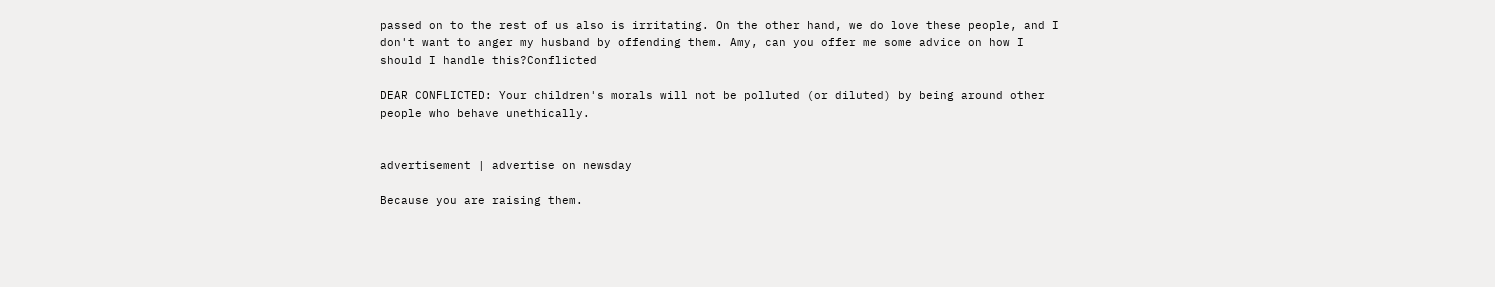passed on to the rest of us also is irritating. On the other hand, we do love these people, and I don't want to anger my husband by offending them. Amy, can you offer me some advice on how I should I handle this?Conflicted

DEAR CONFLICTED: Your children's morals will not be polluted (or diluted) by being around other people who behave unethically.


advertisement | advertise on newsday

Because you are raising them.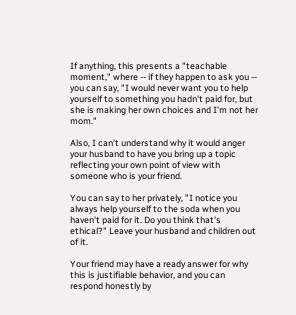If anything, this presents a "teachable moment," where -- if they happen to ask you -- you can say, "I would never want you to help yourself to something you hadn't paid for, but she is making her own choices and I'm not her mom."

Also, I can't understand why it would anger your husband to have you bring up a topic reflecting your own point of view with someone who is your friend.

You can say to her privately, "I notice you always help yourself to the soda when you haven't paid for it. Do you think that's ethical?" Leave your husband and children out of it.

Your friend may have a ready answer for why this is justifiable behavior, and you can respond honestly by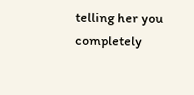telling her you completely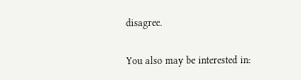disagree.

You also may be interested in: